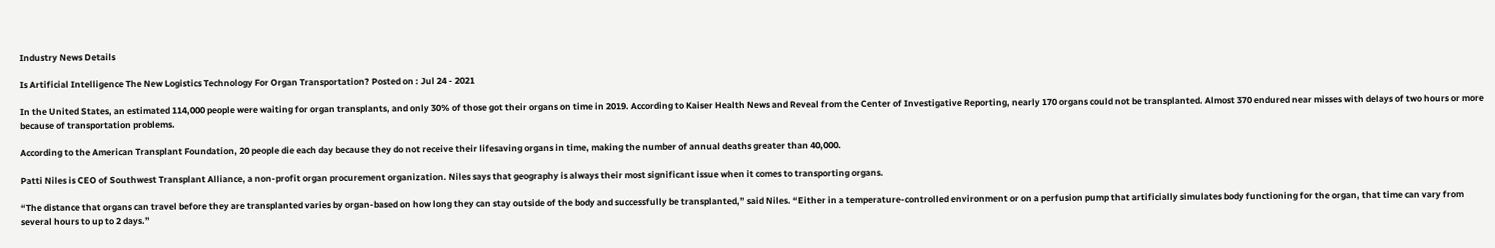Industry News Details

Is Artificial Intelligence The New Logistics Technology For Organ Transportation? Posted on : Jul 24 - 2021

In the United States, an estimated 114,000 people were waiting for organ transplants, and only 30% of those got their organs on time in 2019. According to Kaiser Health News and Reveal from the Center of Investigative Reporting, nearly 170 organs could not be transplanted. Almost 370 endured near misses with delays of two hours or more because of transportation problems.

According to the American Transplant Foundation, 20 people die each day because they do not receive their lifesaving organs in time, making the number of annual deaths greater than 40,000.

Patti Niles is CEO of Southwest Transplant Alliance, a non-profit organ procurement organization. Niles says that geography is always their most significant issue when it comes to transporting organs.

“The distance that organs can travel before they are transplanted varies by organ-based on how long they can stay outside of the body and successfully be transplanted,” said Niles. “Either in a temperature-controlled environment or on a perfusion pump that artificially simulates body functioning for the organ, that time can vary from several hours to up to 2 days.”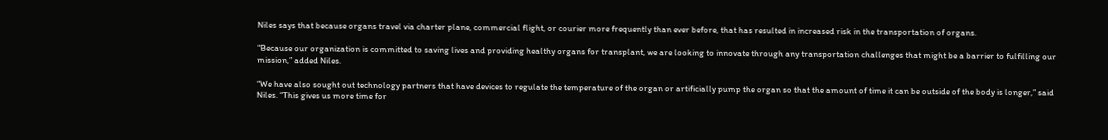Niles says that because organs travel via charter plane, commercial flight, or courier more frequently than ever before, that has resulted in increased risk in the transportation of organs.

“Because our organization is committed to saving lives and providing healthy organs for transplant, we are looking to innovate through any transportation challenges that might be a barrier to fulfilling our mission,” added Niles.

“We have also sought out technology partners that have devices to regulate the temperature of the organ or artificially pump the organ so that the amount of time it can be outside of the body is longer,” said Niles. “This gives us more time for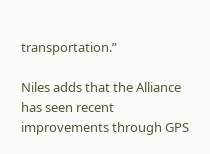transportation.”

Niles adds that the Alliance has seen recent improvements through GPS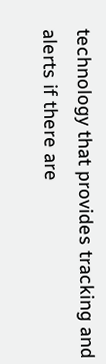technology that provides tracking and alerts if there are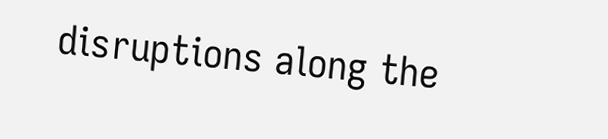disruptions along the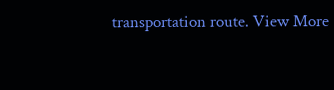transportation route. View More